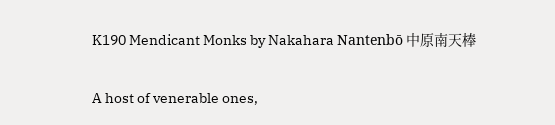K190 Mendicant Monks by Nakahara Nantenbō 中原南天棒

A host of venerable ones,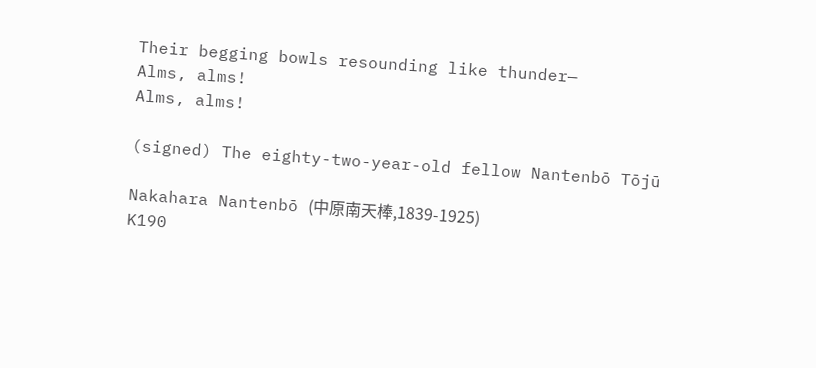Their begging bowls resounding like thunder—
Alms, alms!
Alms, alms!

(signed) The eighty-two-year-old fellow Nantenbō Tōjū

Nakahara Nantenbō (中原南天棒,1839-1925)
K190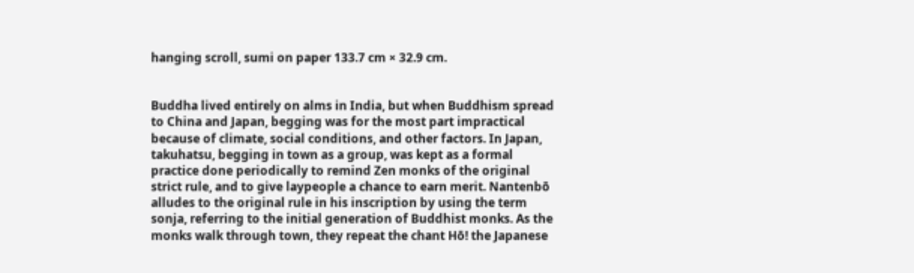hanging scroll, sumi on paper 133.7 cm × 32.9 cm.


Buddha lived entirely on alms in India, but when Buddhism spread to China and Japan, begging was for the most part impractical because of climate, social conditions, and other factors. In Japan, takuhatsu, begging in town as a group, was kept as a formal practice done periodically to remind Zen monks of the original strict rule, and to give laypeople a chance to earn merit. Nantenbō alludes to the original rule in his inscription by using the term sonja, referring to the initial generation of Buddhist monks. As the monks walk through town, they repeat the chant Hō! the Japanese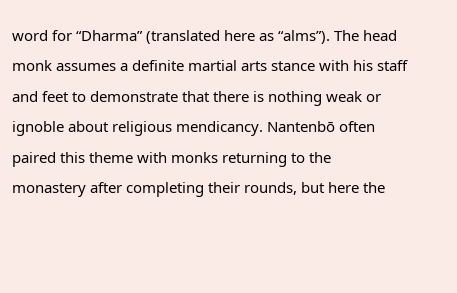word for “Dharma” (translated here as “alms”). The head monk assumes a definite martial arts stance with his staff and feet to demonstrate that there is nothing weak or ignoble about religious mendicancy. Nantenbō often paired this theme with monks returning to the monastery after completing their rounds, but here the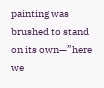painting was brushed to stand on its own—”here we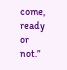come, ready or not.”